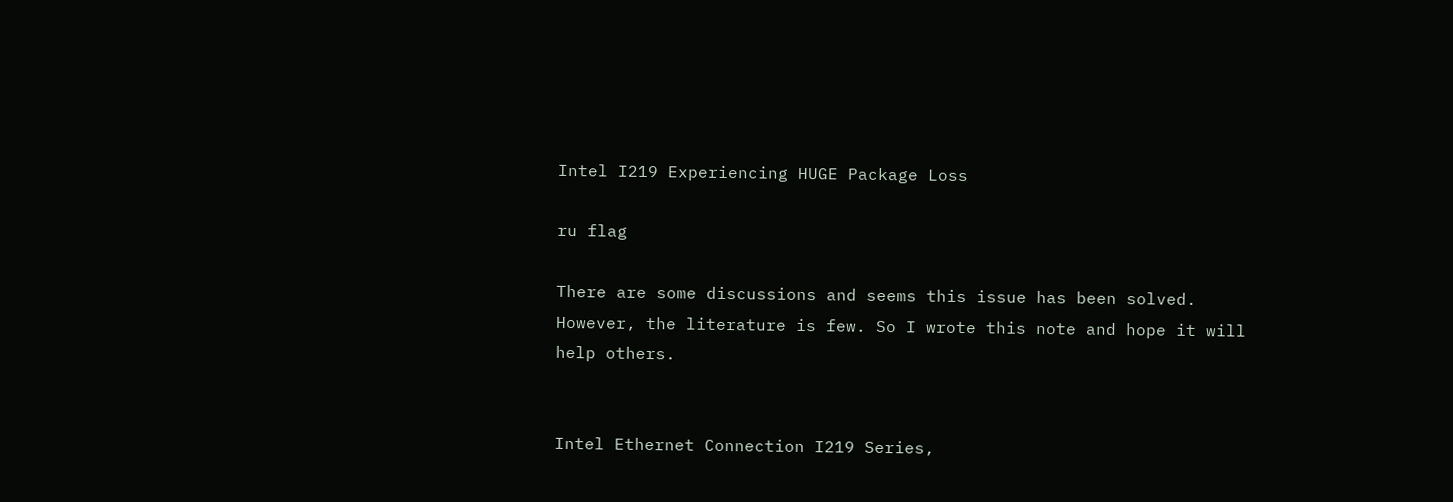Intel I219 Experiencing HUGE Package Loss

ru flag

There are some discussions and seems this issue has been solved. However, the literature is few. So I wrote this note and hope it will help others.


Intel Ethernet Connection I219 Series,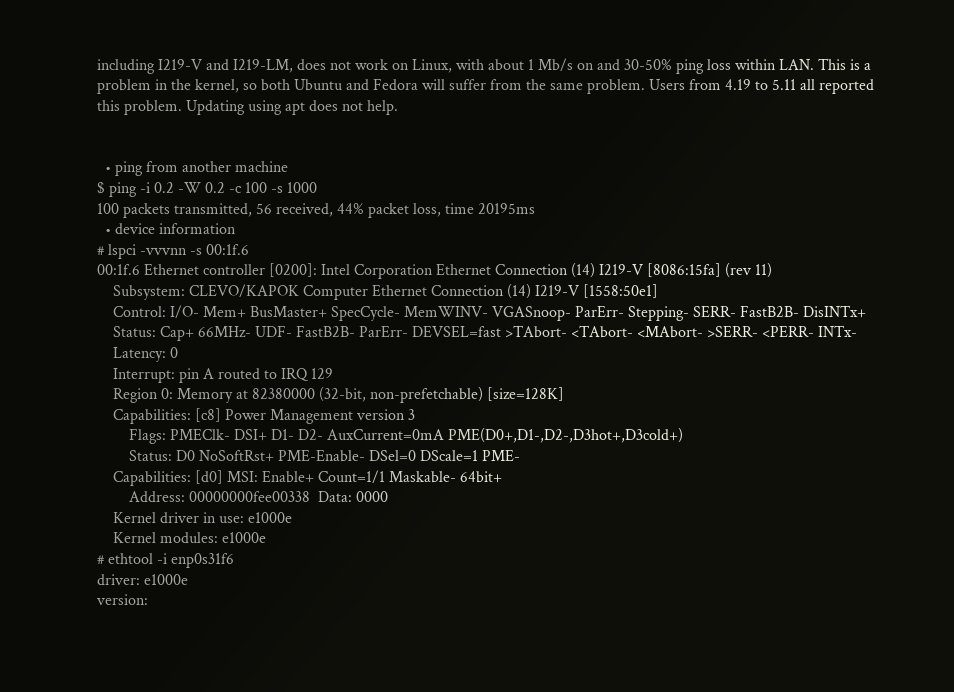including I219-V and I219-LM, does not work on Linux, with about 1 Mb/s on and 30-50% ping loss within LAN. This is a problem in the kernel, so both Ubuntu and Fedora will suffer from the same problem. Users from 4.19 to 5.11 all reported this problem. Updating using apt does not help.


  • ping from another machine
$ ping -i 0.2 -W 0.2 -c 100 -s 1000
100 packets transmitted, 56 received, 44% packet loss, time 20195ms
  • device information
# lspci -vvvnn -s 00:1f.6
00:1f.6 Ethernet controller [0200]: Intel Corporation Ethernet Connection (14) I219-V [8086:15fa] (rev 11)
    Subsystem: CLEVO/KAPOK Computer Ethernet Connection (14) I219-V [1558:50e1]
    Control: I/O- Mem+ BusMaster+ SpecCycle- MemWINV- VGASnoop- ParErr- Stepping- SERR- FastB2B- DisINTx+
    Status: Cap+ 66MHz- UDF- FastB2B- ParErr- DEVSEL=fast >TAbort- <TAbort- <MAbort- >SERR- <PERR- INTx-
    Latency: 0
    Interrupt: pin A routed to IRQ 129
    Region 0: Memory at 82380000 (32-bit, non-prefetchable) [size=128K]
    Capabilities: [c8] Power Management version 3
        Flags: PMEClk- DSI+ D1- D2- AuxCurrent=0mA PME(D0+,D1-,D2-,D3hot+,D3cold+)
        Status: D0 NoSoftRst+ PME-Enable- DSel=0 DScale=1 PME-
    Capabilities: [d0] MSI: Enable+ Count=1/1 Maskable- 64bit+
        Address: 00000000fee00338  Data: 0000
    Kernel driver in use: e1000e
    Kernel modules: e1000e
# ethtool -i enp0s31f6
driver: e1000e
version: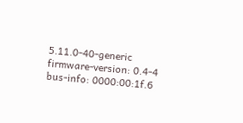5.11.0-40-generic
firmware-version: 0.4-4
bus-info: 0000:00:1f.6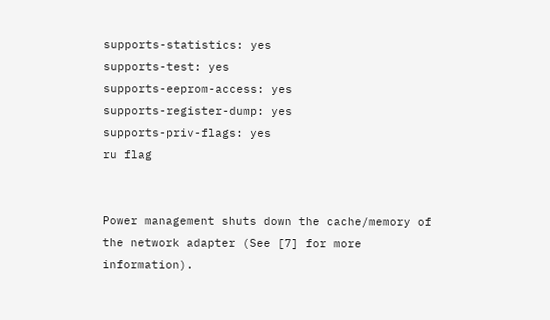supports-statistics: yes
supports-test: yes
supports-eeprom-access: yes
supports-register-dump: yes
supports-priv-flags: yes
ru flag


Power management shuts down the cache/memory of the network adapter (See [7] for more information).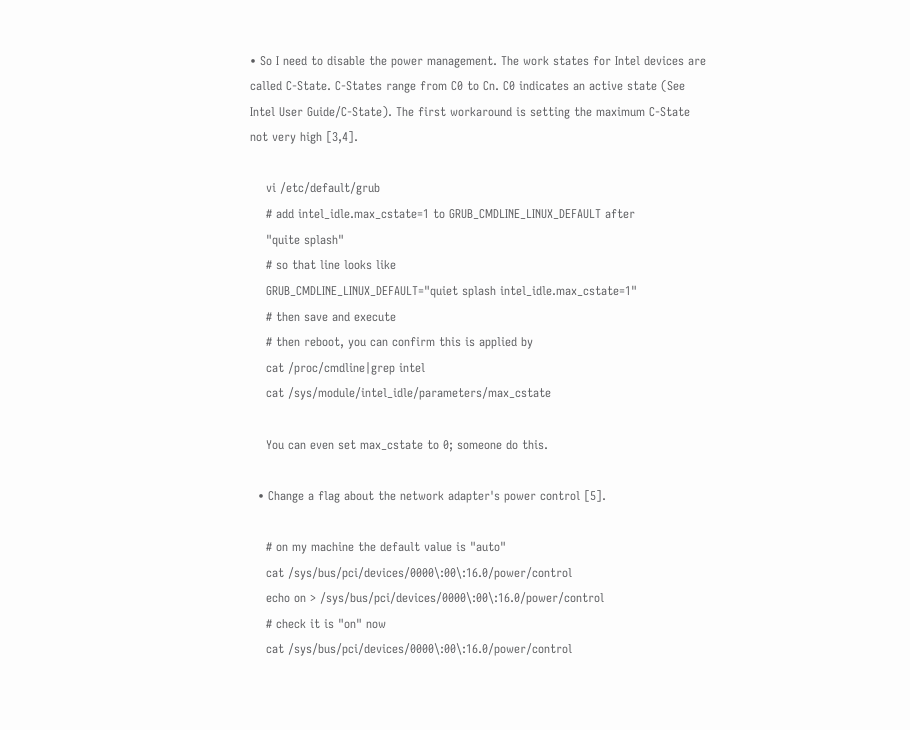• So I need to disable the power management. The work states for Intel devices are called C-State. C-States range from C0 to Cn. C0 indicates an active state (See Intel User Guide/C-State). The first workaround is setting the maximum C-State not very high [3,4].

    vi /etc/default/grub
    # add intel_idle.max_cstate=1 to GRUB_CMDLINE_LINUX_DEFAULT after
    "quite splash"
    # so that line looks like
    GRUB_CMDLINE_LINUX_DEFAULT="quiet splash intel_idle.max_cstate=1"
    # then save and execute
    # then reboot, you can confirm this is applied by
    cat /proc/cmdline|grep intel
    cat /sys/module/intel_idle/parameters/max_cstate

    You can even set max_cstate to 0; someone do this.

  • Change a flag about the network adapter's power control [5].

    # on my machine the default value is "auto"
    cat /sys/bus/pci/devices/0000\:00\:16.0/power/control
    echo on > /sys/bus/pci/devices/0000\:00\:16.0/power/control
    # check it is "on" now
    cat /sys/bus/pci/devices/0000\:00\:16.0/power/control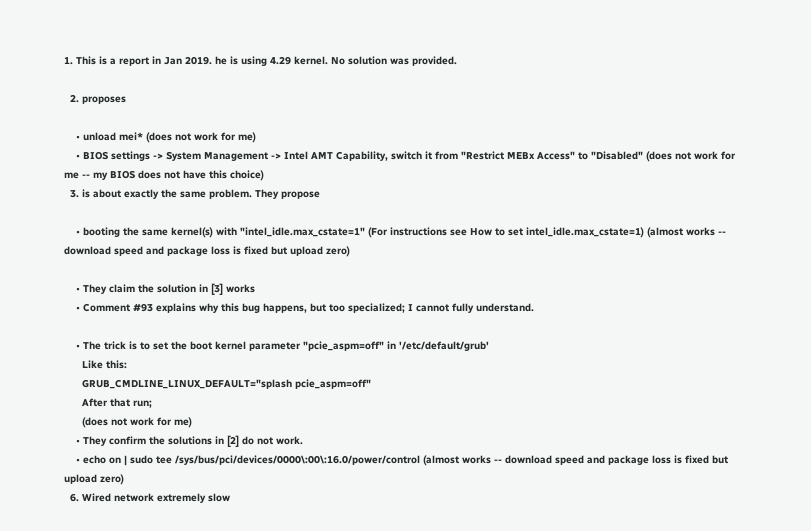1. This is a report in Jan 2019. he is using 4.29 kernel. No solution was provided.

  2. proposes

    • unload mei* (does not work for me)
    • BIOS settings -> System Management -> Intel AMT Capability, switch it from "Restrict MEBx Access" to "Disabled" (does not work for me -- my BIOS does not have this choice)
  3. is about exactly the same problem. They propose

    • booting the same kernel(s) with "intel_idle.max_cstate=1" (For instructions see How to set intel_idle.max_cstate=1) (almost works -- download speed and package loss is fixed but upload zero)

    • They claim the solution in [3] works
    • Comment #93 explains why this bug happens, but too specialized; I cannot fully understand.

    • The trick is to set the boot kernel parameter "pcie_aspm=off" in '/etc/default/grub'
      Like this:
      GRUB_CMDLINE_LINUX_DEFAULT="splash pcie_aspm=off"
      After that run;
      (does not work for me)
    • They confirm the solutions in [2] do not work.
    • echo on | sudo tee /sys/bus/pci/devices/0000\:00\:16.0/power/control (almost works -- download speed and package loss is fixed but upload zero)
  6. Wired network extremely slow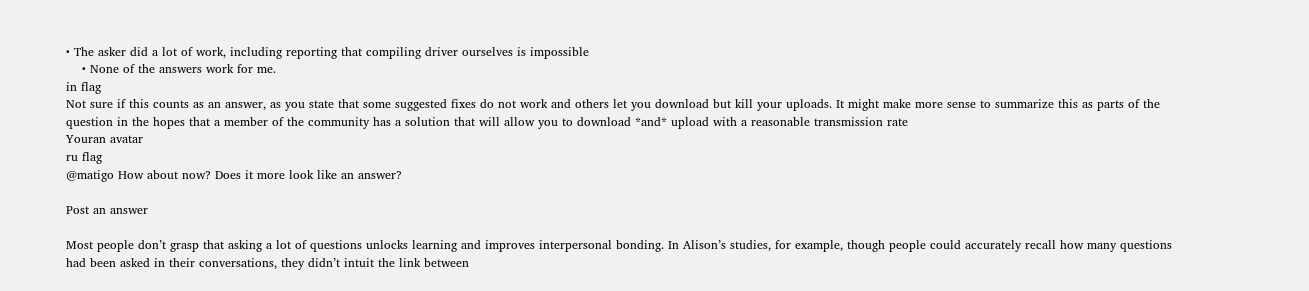• The asker did a lot of work, including reporting that compiling driver ourselves is impossible
    • None of the answers work for me.
in flag
Not sure if this counts as an answer, as you state that some suggested fixes do not work and others let you download but kill your uploads. It might make more sense to summarize this as parts of the question in the hopes that a member of the community has a solution that will allow you to download *and* upload with a reasonable transmission rate
Youran avatar
ru flag
@matigo How about now? Does it more look like an answer?

Post an answer

Most people don’t grasp that asking a lot of questions unlocks learning and improves interpersonal bonding. In Alison’s studies, for example, though people could accurately recall how many questions had been asked in their conversations, they didn’t intuit the link between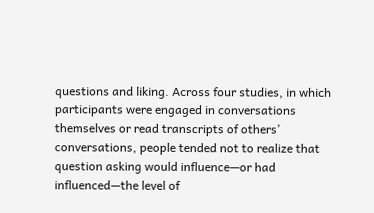questions and liking. Across four studies, in which participants were engaged in conversations themselves or read transcripts of others’ conversations, people tended not to realize that question asking would influence—or had influenced—the level of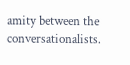amity between the conversationalists.